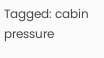Tagged: cabin pressure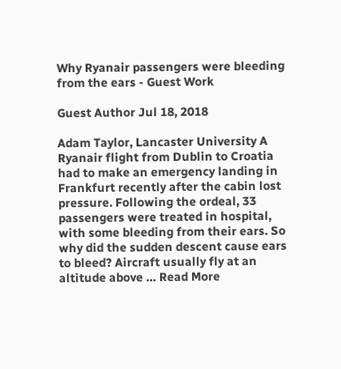Why Ryanair passengers were bleeding from the ears - Guest Work

Guest Author Jul 18, 2018

Adam Taylor, Lancaster University A Ryanair flight from Dublin to Croatia had to make an emergency landing in Frankfurt recently after the cabin lost pressure. Following the ordeal, 33 passengers were treated in hospital, with some bleeding from their ears. So why did the sudden descent cause ears to bleed? Aircraft usually fly at an altitude above … Read More